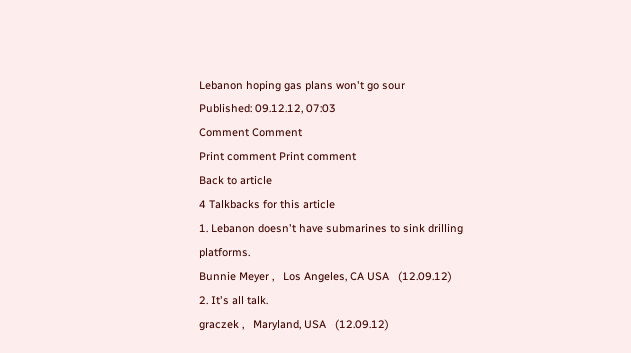Lebanon hoping gas plans won't go sour
Published: 09.12.12, 07:03
Comment Comment
Print comment Print comment
Back to article
4 Talkbacks for this article
1. Lebanon doesn't have submarines to sink drilling platforms.
Bunnie Meyer ,   Los Angeles, CA USA   (12.09.12)
2. It's all talk.
graczek ,   Maryland, USA   (12.09.12)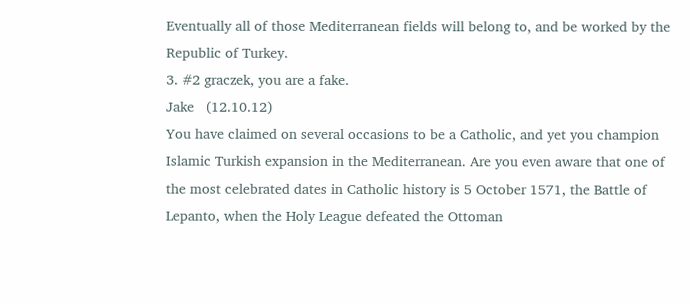Eventually all of those Mediterranean fields will belong to, and be worked by the Republic of Turkey.
3. #2 graczek, you are a fake.
Jake   (12.10.12)
You have claimed on several occasions to be a Catholic, and yet you champion Islamic Turkish expansion in the Mediterranean. Are you even aware that one of the most celebrated dates in Catholic history is 5 October 1571, the Battle of Lepanto, when the Holy League defeated the Ottoman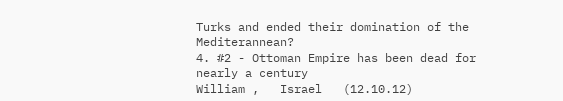Turks and ended their domination of the Mediterannean?
4. #2 - Ottoman Empire has been dead for nearly a century
William ,   Israel   (12.10.12)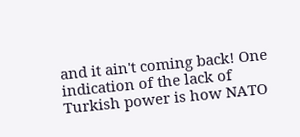and it ain't coming back! One indication of the lack of Turkish power is how NATO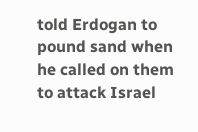told Erdogan to pound sand when he called on them to attack Israel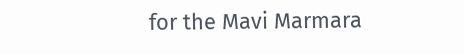for the Mavi Marmara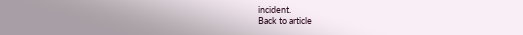incident.
Back to article